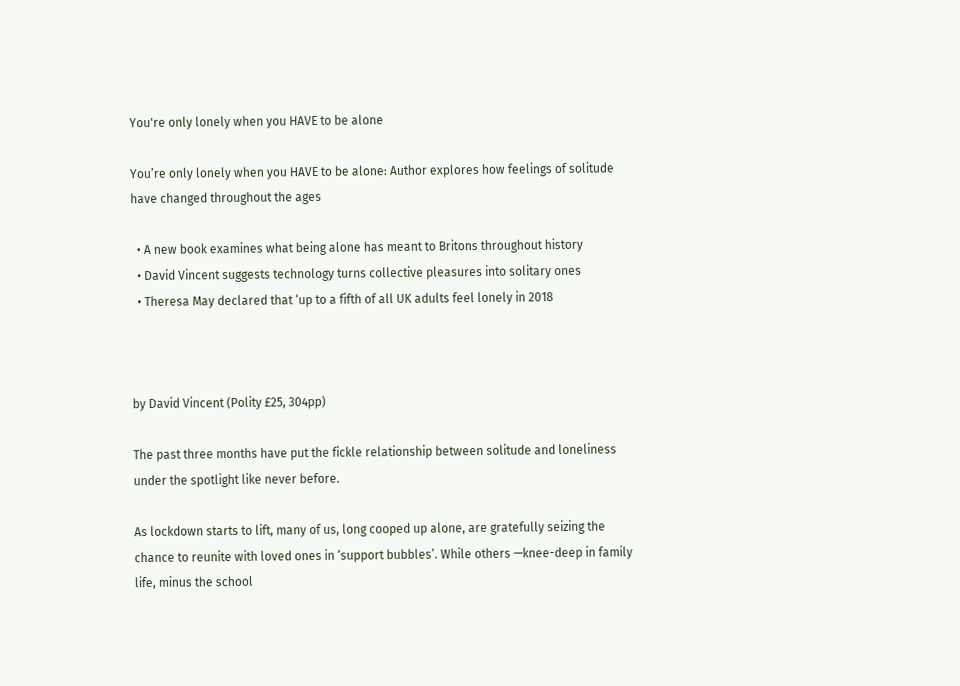You're only lonely when you HAVE to be alone

You’re only lonely when you HAVE to be alone: Author explores how feelings of solitude have changed throughout the ages

  • A new book examines what being alone has meant to Britons throughout history
  • David Vincent suggests technology turns collective pleasures into solitary ones
  • Theresa May declared that ‘up to a fifth of all UK adults feel lonely in 2018



by David Vincent (Polity £25, 304pp)

The past three months have put the fickle relationship between solitude and loneliness under the spotlight like never before.

As lockdown starts to lift, many of us, long cooped up alone, are gratefully seizing the chance to reunite with loved ones in ‘support bubbles’. While others —knee-deep in family life, minus the school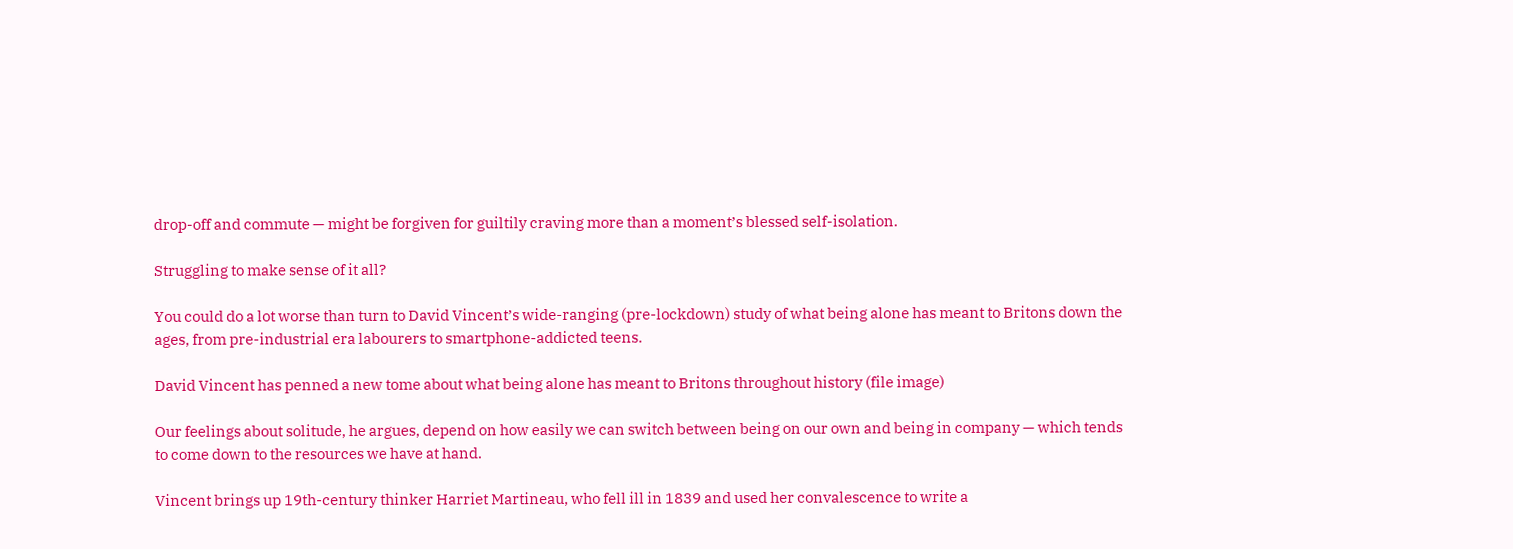drop-off and commute — might be forgiven for guiltily craving more than a moment’s blessed self-isolation.

Struggling to make sense of it all?

You could do a lot worse than turn to David Vincent’s wide-ranging (pre-lockdown) study of what being alone has meant to Britons down the ages, from pre-industrial era labourers to smartphone-addicted teens.

David Vincent has penned a new tome about what being alone has meant to Britons throughout history (file image)

Our feelings about solitude, he argues, depend on how easily we can switch between being on our own and being in company — which tends to come down to the resources we have at hand.

Vincent brings up 19th-century thinker Harriet Martineau, who fell ill in 1839 and used her convalescence to write a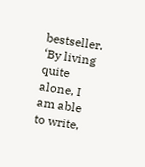bestseller. ‘By living quite alone, I am able to write,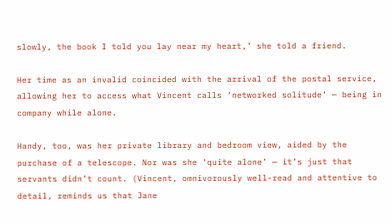slowly, the book I told you lay near my heart,’ she told a friend.

Her time as an invalid coincided with the arrival of the postal service, allowing her to access what Vincent calls ‘networked solitude’ — being in company while alone.

Handy, too, was her private library and bedroom view, aided by the purchase of a telescope. Nor was she ‘quite alone’ — it’s just that servants didn’t count. (Vincent, omnivorously well-read and attentive to detail, reminds us that Jane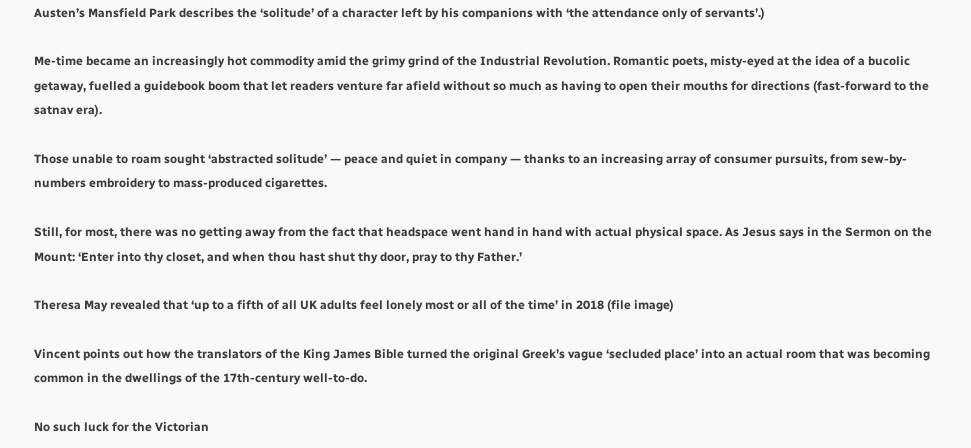Austen’s Mansfield Park describes the ‘solitude’ of a character left by his companions with ‘the attendance only of servants’.)

Me-time became an increasingly hot commodity amid the grimy grind of the Industrial Revolution. Romantic poets, misty-eyed at the idea of a bucolic getaway, fuelled a guidebook boom that let readers venture far afield without so much as having to open their mouths for directions (fast-forward to the satnav era).

Those unable to roam sought ‘abstracted solitude’ — peace and quiet in company — thanks to an increasing array of consumer pursuits, from sew-by-numbers embroidery to mass-produced cigarettes.

Still, for most, there was no getting away from the fact that headspace went hand in hand with actual physical space. As Jesus says in the Sermon on the Mount: ‘Enter into thy closet, and when thou hast shut thy door, pray to thy Father.’

Theresa May revealed that ‘up to a fifth of all UK adults feel lonely most or all of the time’ in 2018 (file image)

Vincent points out how the translators of the King James Bible turned the original Greek’s vague ‘secluded place’ into an actual room that was becoming common in the dwellings of the 17th-century well-to-do.

No such luck for the Victorian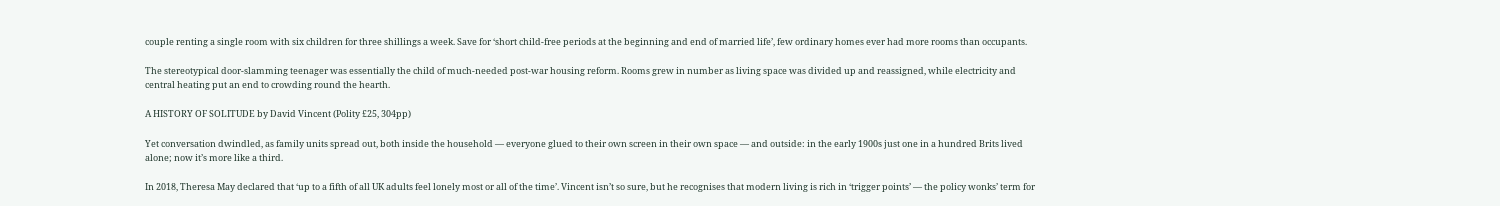couple renting a single room with six children for three shillings a week. Save for ‘short child-free periods at the beginning and end of married life’, few ordinary homes ever had more rooms than occupants.

The stereotypical door-slamming teenager was essentially the child of much-needed post-war housing reform. Rooms grew in number as living space was divided up and reassigned, while electricity and central heating put an end to crowding round the hearth.

A HISTORY OF SOLITUDE by David Vincent (Polity £25, 304pp)

Yet conversation dwindled, as family units spread out, both inside the household — everyone glued to their own screen in their own space — and outside: in the early 1900s just one in a hundred Brits lived alone; now it’s more like a third.

In 2018, Theresa May declared that ‘up to a fifth of all UK adults feel lonely most or all of the time’. Vincent isn’t so sure, but he recognises that modern living is rich in ‘trigger points’ — the policy wonks’ term for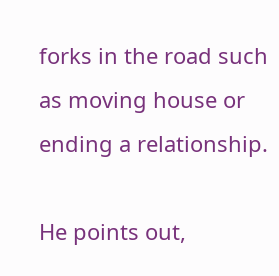forks in the road such as moving house or ending a relationship.

He points out,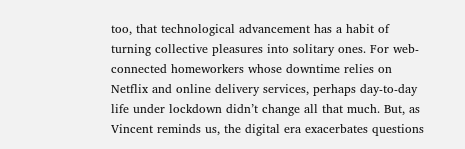too, that technological advancement has a habit of turning collective pleasures into solitary ones. For web-connected homeworkers whose downtime relies on Netflix and online delivery services, perhaps day-to-day life under lockdown didn’t change all that much. But, as Vincent reminds us, the digital era exacerbates questions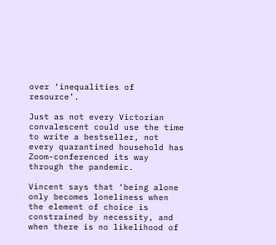over ‘inequalities of resource’.

Just as not every Victorian convalescent could use the time to write a bestseller, not every quarantined household has Zoom-conferenced its way through the pandemic.

Vincent says that ‘being alone only becomes loneliness when the element of choice is constrained by necessity, and when there is no likelihood of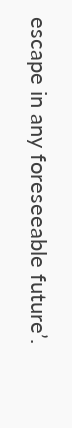escape in any foreseeable future’.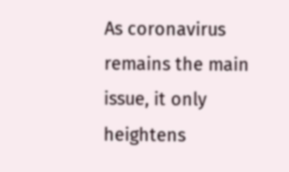As coronavirus remains the main issue, it only heightens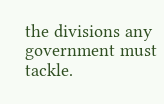the divisions any government must tackle.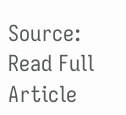Source: Read Full Article